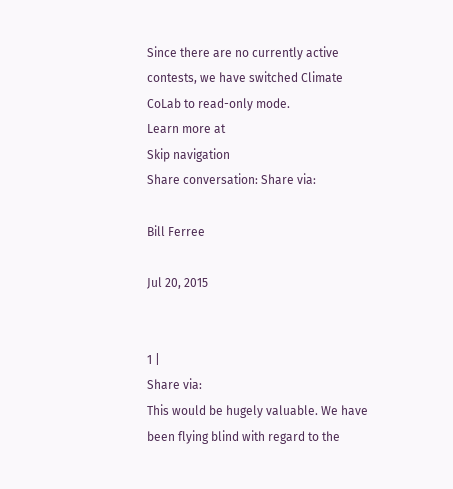Since there are no currently active contests, we have switched Climate CoLab to read-only mode.
Learn more at
Skip navigation
Share conversation: Share via:

Bill Ferree

Jul 20, 2015


1 |
Share via:
This would be hugely valuable. We have been flying blind with regard to the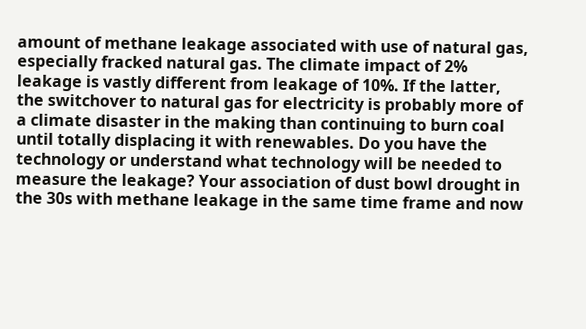amount of methane leakage associated with use of natural gas, especially fracked natural gas. The climate impact of 2% leakage is vastly different from leakage of 10%. If the latter, the switchover to natural gas for electricity is probably more of a climate disaster in the making than continuing to burn coal until totally displacing it with renewables. Do you have the technology or understand what technology will be needed to measure the leakage? Your association of dust bowl drought in the 30s with methane leakage in the same time frame and now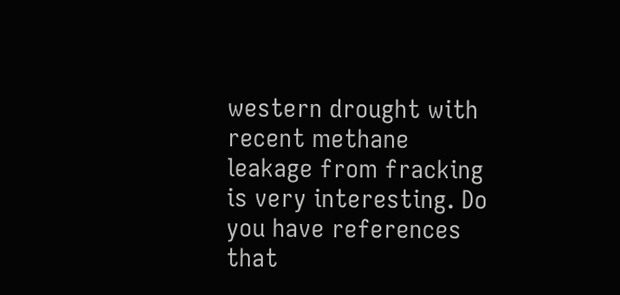western drought with recent methane leakage from fracking is very interesting. Do you have references that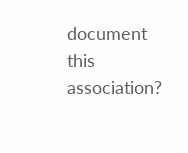document this association?